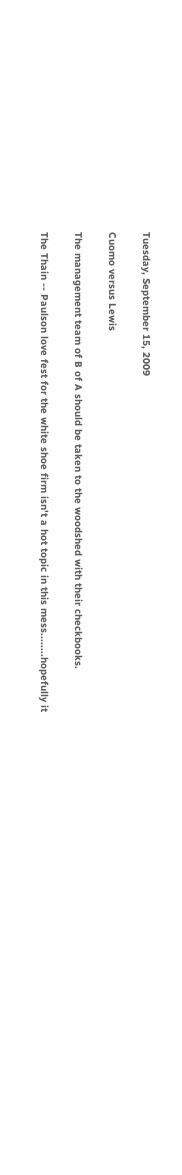Tuesday, September 15, 2009

Cuomo versus Lewis

The management team of B of A should be taken to the woodshed with their checkbooks.

The Thain -- Paulson love fest for the white shoe firm isn't a hot topic in this mess........hopefully it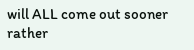will ALL come out sooner rather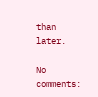than later.

No comments: